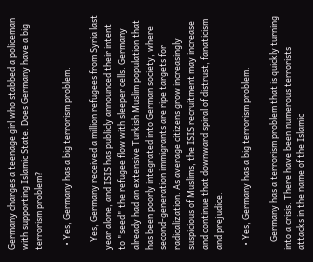Germany charges a teenage girl who stabbed a policeman with supporting Islamic State. Does Germany have a big terrorism problem?

  • Yes, Germany has a big terrorism problem.

    Yes, Germany received a million refugees from Syria last year alone, and ISIS has publicly announced their intent to "seed" the refugee flow with sleeper cells. Germany already had an extensive Turkish Muslim population that has been poorly integrated into German society, where second-generation immigrants are ripe targets for radicalization. As average citizens grow increasingly suspicious of Muslims, the ISIS recruitment may increase and continue that downward spiral of distrust, fanaticism and prejudice.

  • Yes, Germany has a big terrorism problem.

    Germany has a terrorism problem that is quickly turning into a crisis. There have been numerous terrorists attacks in the name of the Islamic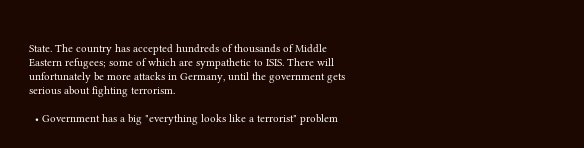State. The country has accepted hundreds of thousands of Middle Eastern refugees; some of which are sympathetic to ISIS. There will unfortunately be more attacks in Germany, until the government gets serious about fighting terrorism.

  • Government has a big "everything looks like a terrorist" problem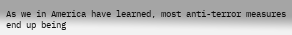As we in America have learned, most anti-terror measures end up being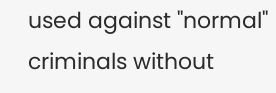used against "normal" criminals without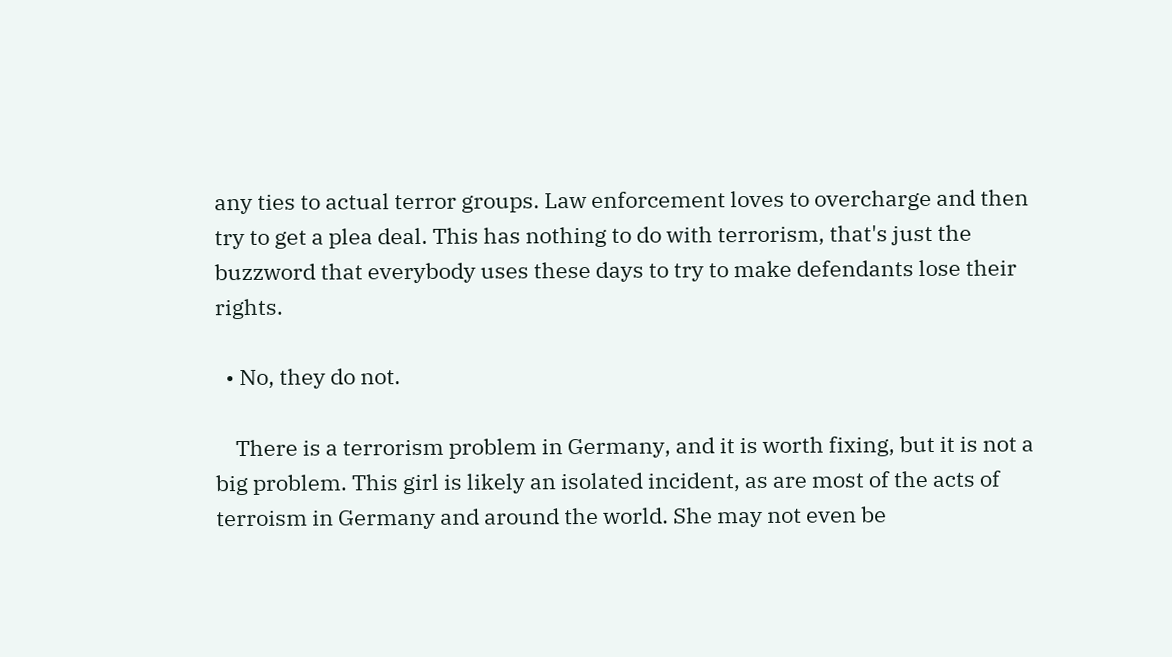any ties to actual terror groups. Law enforcement loves to overcharge and then try to get a plea deal. This has nothing to do with terrorism, that's just the buzzword that everybody uses these days to try to make defendants lose their rights.

  • No, they do not.

    There is a terrorism problem in Germany, and it is worth fixing, but it is not a big problem. This girl is likely an isolated incident, as are most of the acts of terroism in Germany and around the world. She may not even be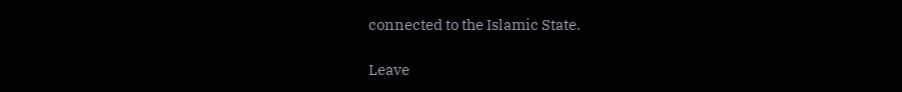connected to the Islamic State.

Leave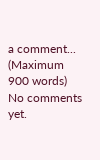a comment...
(Maximum 900 words)
No comments yet.